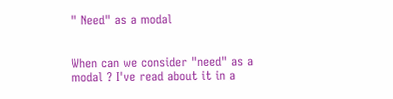" Need" as a modal


When can we consider "need" as a modal ? I've read about it in a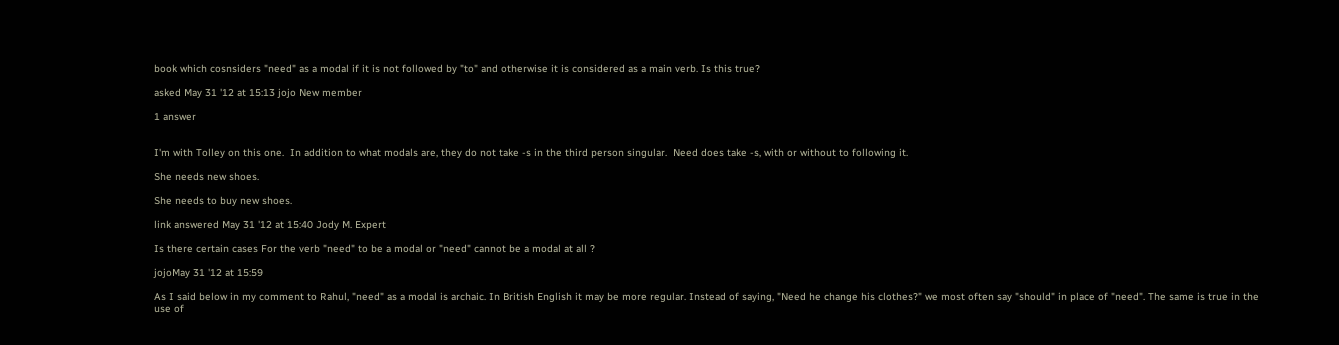book which cosnsiders "need" as a modal if it is not followed by "to" and otherwise it is considered as a main verb. Is this true?

asked May 31 '12 at 15:13 jojo New member

1 answer


I'm with Tolley on this one.  In addition to what modals are, they do not take -s in the third person singular.  Need does take -s, with or without to following it.

She needs new shoes.

She needs to buy new shoes.

link answered May 31 '12 at 15:40 Jody M. Expert

Is there certain cases For the verb "need" to be a modal or "need" cannot be a modal at all ?

jojoMay 31 '12 at 15:59

As I said below in my comment to Rahul, "need" as a modal is archaic. In British English it may be more regular. Instead of saying, "Need he change his clothes?" we most often say "should" in place of "need". The same is true in the use of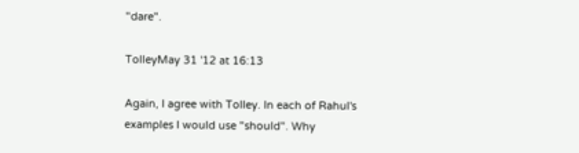"dare".

TolleyMay 31 '12 at 16:13

Again, I agree with Tolley. In each of Rahul's examples I would use "should". Why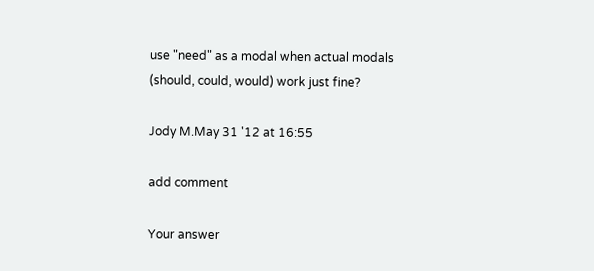use "need" as a modal when actual modals (should, could, would) work just fine?

Jody M.May 31 '12 at 16:55

add comment

Your answer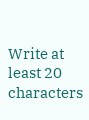Write at least 20 characters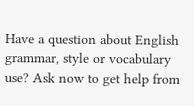Have a question about English grammar, style or vocabulary use? Ask now to get help from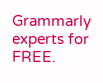Grammarly experts for FREE.